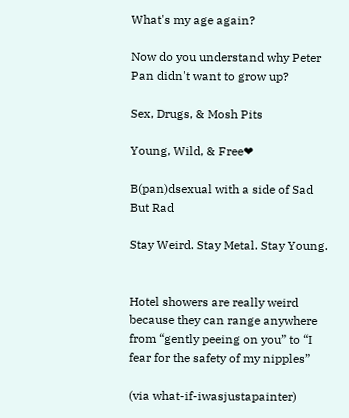What's my age again?

Now do you understand why Peter Pan didn't want to grow up?

Sex, Drugs, & Mosh Pits

Young, Wild, & Free❤

B(pan)dsexual with a side of Sad But Rad

Stay Weird. Stay Metal. Stay Young.


Hotel showers are really weird because they can range anywhere from “gently peeing on you” to “I fear for the safety of my nipples”

(via what-if-iwasjustapainter)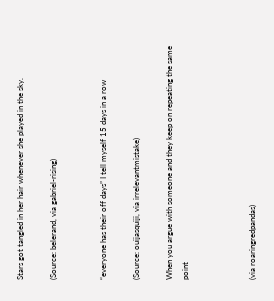Stars got tangled in her hair whenever she played in the sky.

(Source: belerand, via gabriel-rising)


“everyone has their off days” I tell myself 15 days in a row

(Source: ouijasquiji, via irrelevantmistake)

When you argue with someone and they keep on repeating the same point



(via roaringredpandas)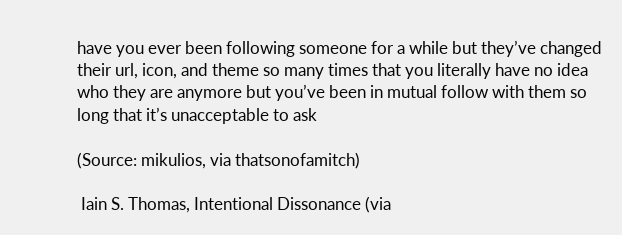have you ever been following someone for a while but they’ve changed their url, icon, and theme so many times that you literally have no idea who they are anymore but you’ve been in mutual follow with them so long that it’s unacceptable to ask

(Source: mikulios, via thatsonofamitch)

 Iain S. Thomas, Intentional Dissonance (via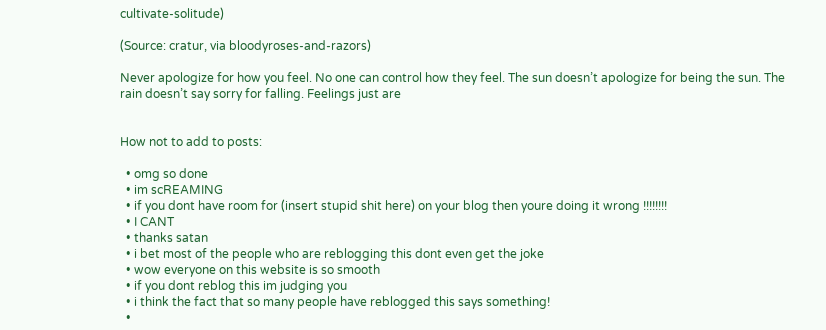cultivate-solitude)

(Source: cratur, via bloodyroses-and-razors)

Never apologize for how you feel. No one can control how they feel. The sun doesn’t apologize for being the sun. The rain doesn’t say sorry for falling. Feelings just are


How not to add to posts:

  • omg so done
  • im scREAMING
  • if you dont have room for (insert stupid shit here) on your blog then youre doing it wrong !!!!!!!!
  • I CANT
  • thanks satan
  • i bet most of the people who are reblogging this dont even get the joke
  • wow everyone on this website is so smooth
  • if you dont reblog this im judging you
  • i think the fact that so many people have reblogged this says something!
  •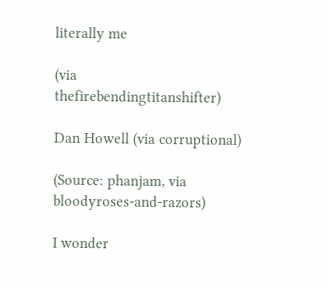literally me

(via thefirebendingtitanshifter)

Dan Howell (via corruptional)

(Source: phanjam, via bloodyroses-and-razors)

I wonder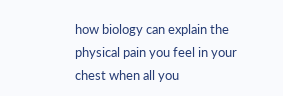how biology can explain the physical pain you feel in your chest when all you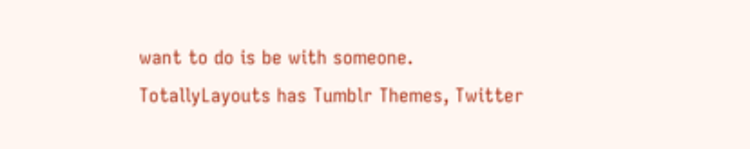want to do is be with someone.
TotallyLayouts has Tumblr Themes, Twitter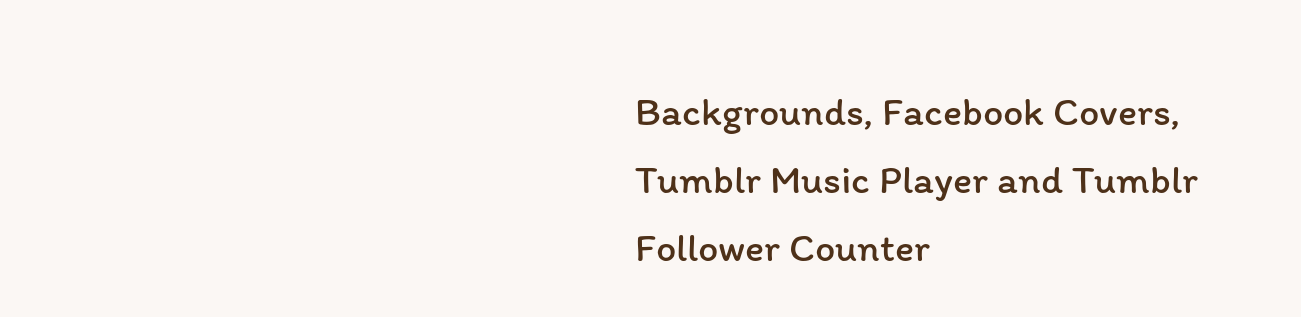Backgrounds, Facebook Covers, Tumblr Music Player and Tumblr Follower Counter